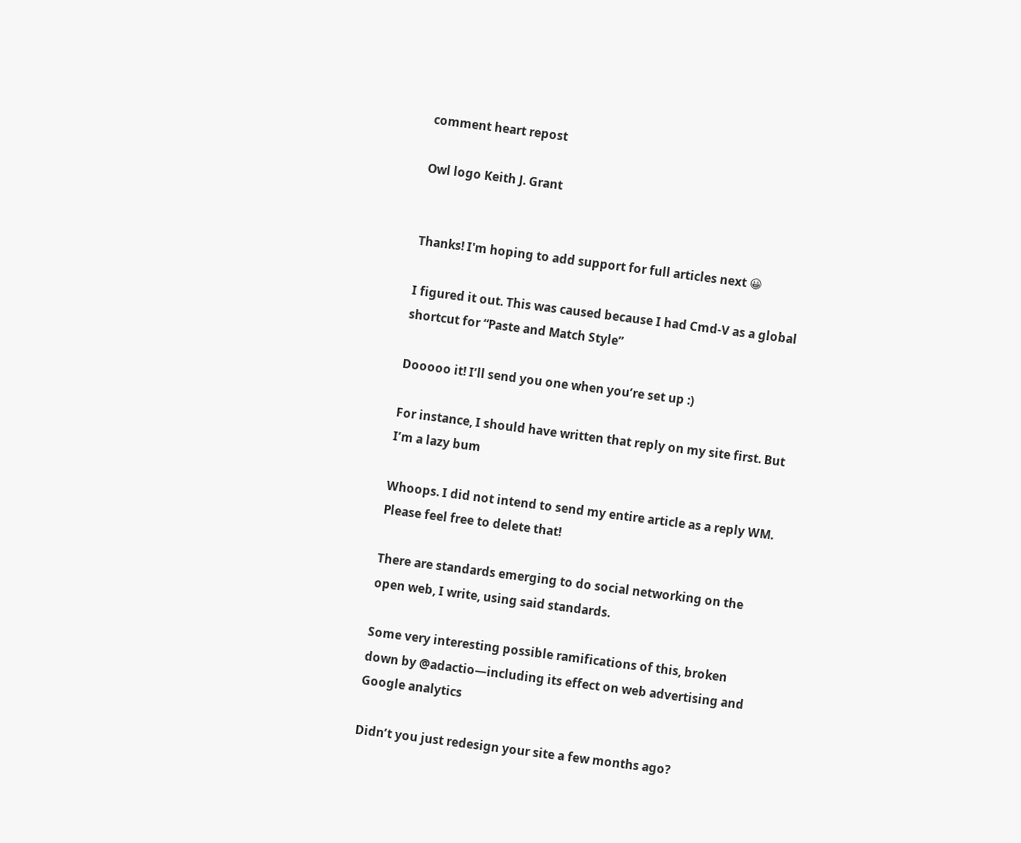comment heart repost

Owl logo Keith J. Grant


Thanks! I'm hoping to add support for full articles next 😀

I figured it out. This was caused because I had Cmd-V as a global shortcut for “Paste and Match Style”

Dooooo it! I’ll send you one when you’re set up :)

For instance, I should have written that reply on my site first. But I’m a lazy bum

Whoops. I did not intend to send my entire article as a reply WM. Please feel free to delete that!

There are standards emerging to do social networking on the open web, I write, using said standards.

Some very interesting possible ramifications of this, broken down by @adactio—including its effect on web advertising and Google analytics

Didn’t you just redesign your site a few months ago?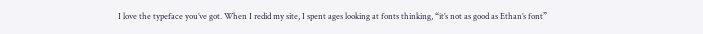I love the typeface you’ve got. When I redid my site, I spent ages looking at fonts thinking, “it’s not as good as Ethan’s font”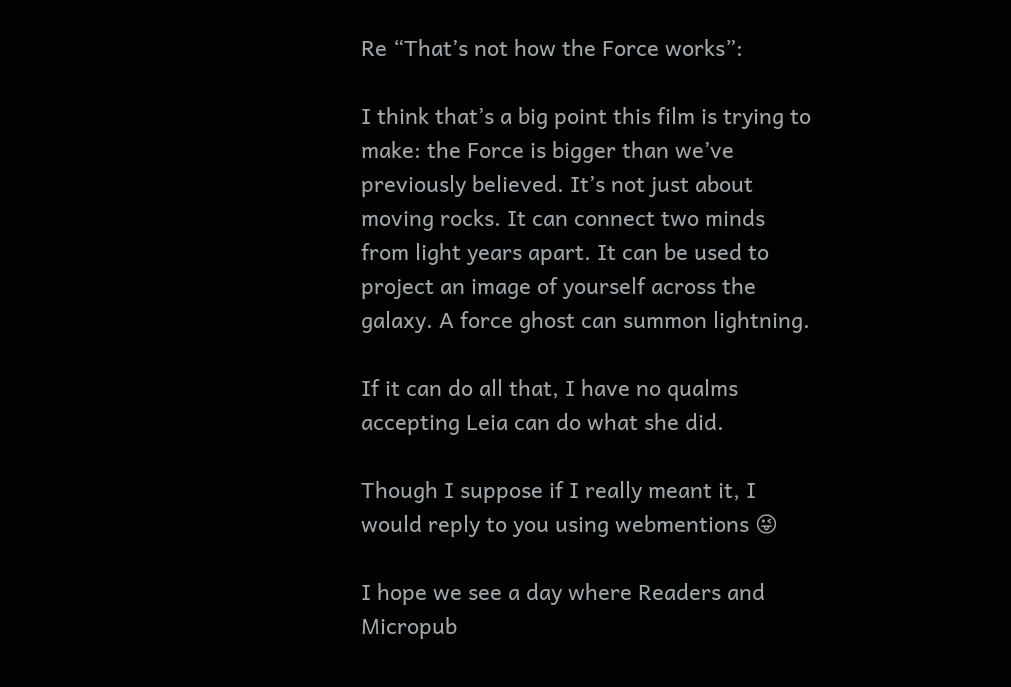Re “That’s not how the Force works”:

I think that’s a big point this film is trying to make: the Force is bigger than we’ve previously believed. It’s not just about moving rocks. It can connect two minds from light years apart. It can be used to project an image of yourself across the galaxy. A force ghost can summon lightning.

If it can do all that, I have no qualms accepting Leia can do what she did.

Though I suppose if I really meant it, I would reply to you using webmentions 😜

I hope we see a day where Readers and Micropub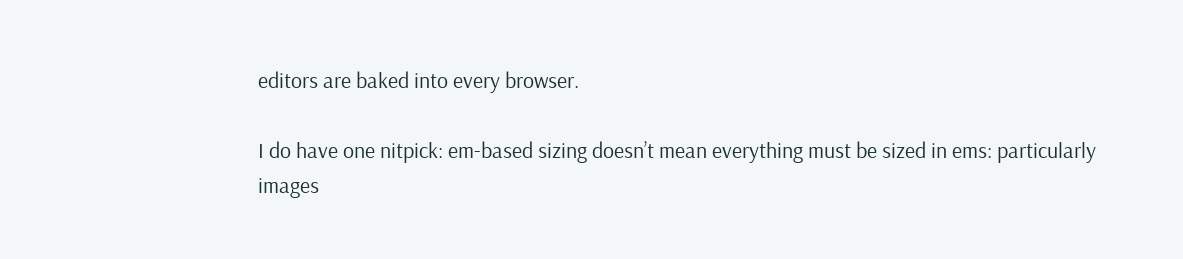editors are baked into every browser.

I do have one nitpick: em-based sizing doesn’t mean everything must be sized in ems: particularly images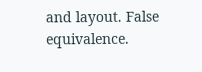and layout. False equivalence.